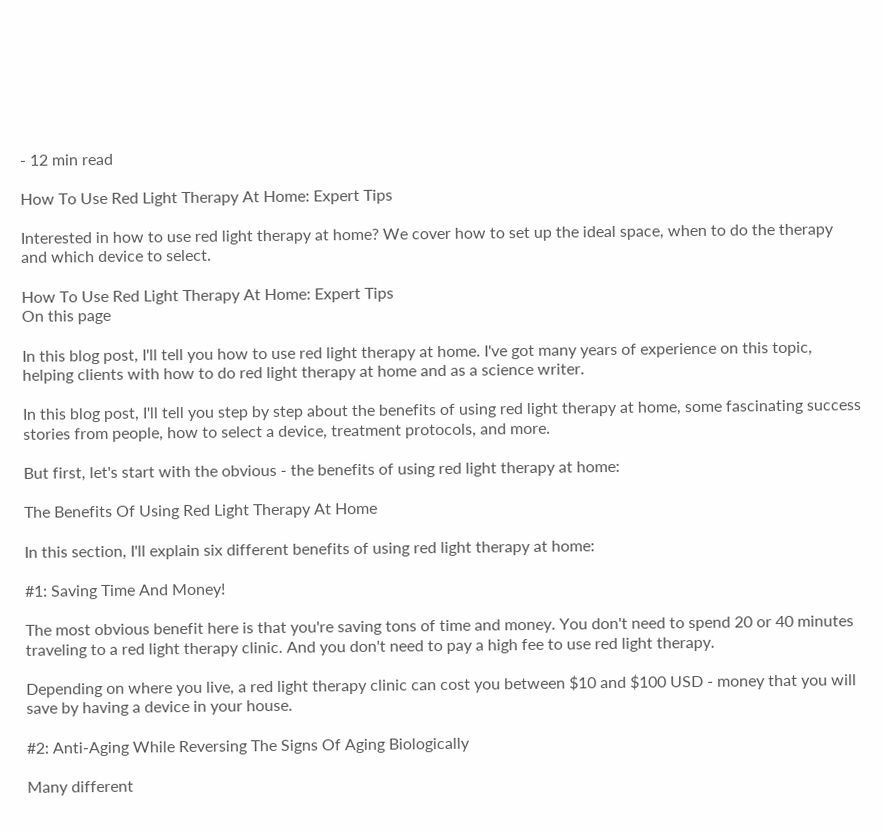- 12 min read

How To Use Red Light Therapy At Home: Expert Tips

Interested in how to use red light therapy at home? We cover how to set up the ideal space, when to do the therapy and which device to select.

How To Use Red Light Therapy At Home: Expert Tips
On this page

In this blog post, I'll tell you how to use red light therapy at home. I've got many years of experience on this topic, helping clients with how to do red light therapy at home and as a science writer.

In this blog post, I'll tell you step by step about the benefits of using red light therapy at home, some fascinating success stories from people, how to select a device, treatment protocols, and more.

But first, let's start with the obvious - the benefits of using red light therapy at home:

The Benefits Of Using Red Light Therapy At Home

In this section, I'll explain six different benefits of using red light therapy at home:

#1: Saving Time And Money!

The most obvious benefit here is that you're saving tons of time and money. You don't need to spend 20 or 40 minutes traveling to a red light therapy clinic. And you don't need to pay a high fee to use red light therapy.

Depending on where you live, a red light therapy clinic can cost you between $10 and $100 USD - money that you will save by having a device in your house.

#2: Anti-Aging While Reversing The Signs Of Aging Biologically

Many different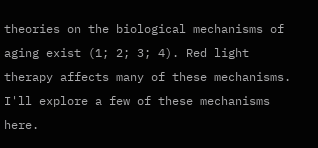theories on the biological mechanisms of aging exist (1; 2; 3; 4). Red light therapy affects many of these mechanisms. I'll explore a few of these mechanisms here.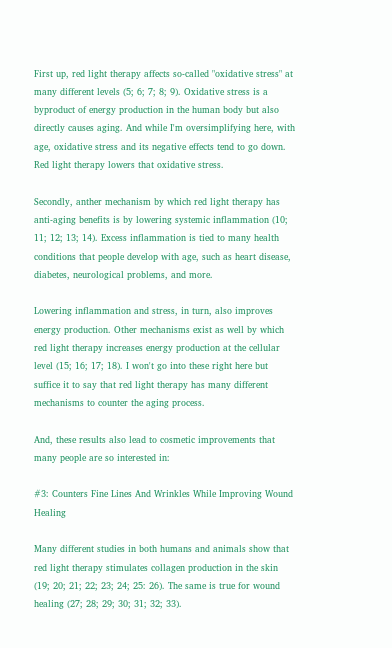First up, red light therapy affects so-called "oxidative stress" at many different levels (5; 6; 7; 8; 9). Oxidative stress is a byproduct of energy production in the human body but also directly causes aging. And while I'm oversimplifying here, with age, oxidative stress and its negative effects tend to go down. Red light therapy lowers that oxidative stress.

Secondly, anther mechanism by which red light therapy has anti-aging benefits is by lowering systemic inflammation (10; 11; 12; 13; 14). Excess inflammation is tied to many health conditions that people develop with age, such as heart disease, diabetes, neurological problems, and more.

Lowering inflammation and stress, in turn, also improves energy production. Other mechanisms exist as well by which red light therapy increases energy production at the cellular level (15; 16; 17; 18). I won't go into these right here but suffice it to say that red light therapy has many different mechanisms to counter the aging process.

And, these results also lead to cosmetic improvements that many people are so interested in:

#3: Counters Fine Lines And Wrinkles While Improving Wound Healing

Many different studies in both humans and animals show that red light therapy stimulates collagen production in the skin (19; 20; 21; 22; 23; 24; 25: 26). The same is true for wound healing (27; 28; 29; 30; 31; 32; 33).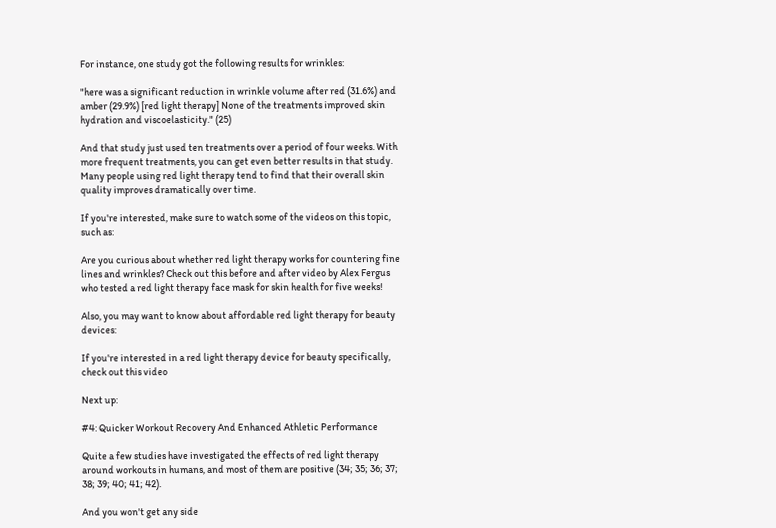For instance, one study got the following results for wrinkles:

"here was a significant reduction in wrinkle volume after red (31.6%) and amber (29.9%) [red light therapy] None of the treatments improved skin hydration and viscoelasticity." (25)

And that study just used ten treatments over a period of four weeks. With more frequent treatments, you can get even better results in that study. Many people using red light therapy tend to find that their overall skin quality improves dramatically over time.

If you're interested, make sure to watch some of the videos on this topic, such as:

Are you curious about whether red light therapy works for countering fine lines and wrinkles? Check out this before and after video by Alex Fergus who tested a red light therapy face mask for skin health for five weeks!

Also, you may want to know about affordable red light therapy for beauty devices:

If you're interested in a red light therapy device for beauty specifically, check out this video

Next up:

#4: Quicker Workout Recovery And Enhanced Athletic Performance

Quite a few studies have investigated the effects of red light therapy around workouts in humans, and most of them are positive (34; 35; 36; 37; 38; 39; 40; 41; 42).

And you won't get any side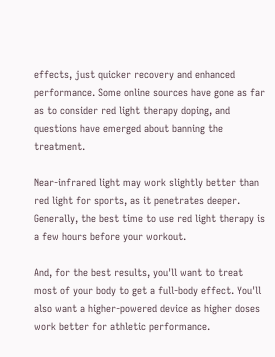effects, just quicker recovery and enhanced performance. Some online sources have gone as far as to consider red light therapy doping, and questions have emerged about banning the treatment.

Near-infrared light may work slightly better than red light for sports, as it penetrates deeper. Generally, the best time to use red light therapy is a few hours before your workout.

And, for the best results, you'll want to treat most of your body to get a full-body effect. You'll also want a higher-powered device as higher doses work better for athletic performance.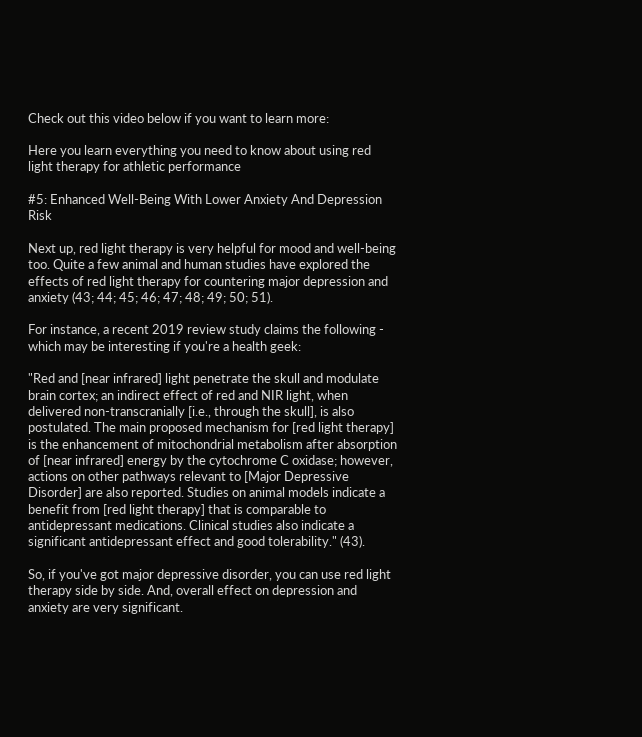Check out this video below if you want to learn more:

Here you learn everything you need to know about using red light therapy for athletic performance

#5: Enhanced Well-Being With Lower Anxiety And Depression Risk

Next up, red light therapy is very helpful for mood and well-being too. Quite a few animal and human studies have explored the effects of red light therapy for countering major depression and anxiety (43; 44; 45; 46; 47; 48; 49; 50; 51).

For instance, a recent 2019 review study claims the following - which may be interesting if you're a health geek:

"Red and [near infrared] light penetrate the skull and modulate brain cortex; an indirect effect of red and NIR light, when delivered non-transcranially [i.e., through the skull], is also postulated. The main proposed mechanism for [red light therapy] is the enhancement of mitochondrial metabolism after absorption of [near infrared] energy by the cytochrome C oxidase; however, actions on other pathways relevant to [Major Depressive Disorder] are also reported. Studies on animal models indicate a benefit from [red light therapy] that is comparable to antidepressant medications. Clinical studies also indicate a significant antidepressant effect and good tolerability." (43).

So, if you've got major depressive disorder, you can use red light therapy side by side. And, overall effect on depression and anxiety are very significant.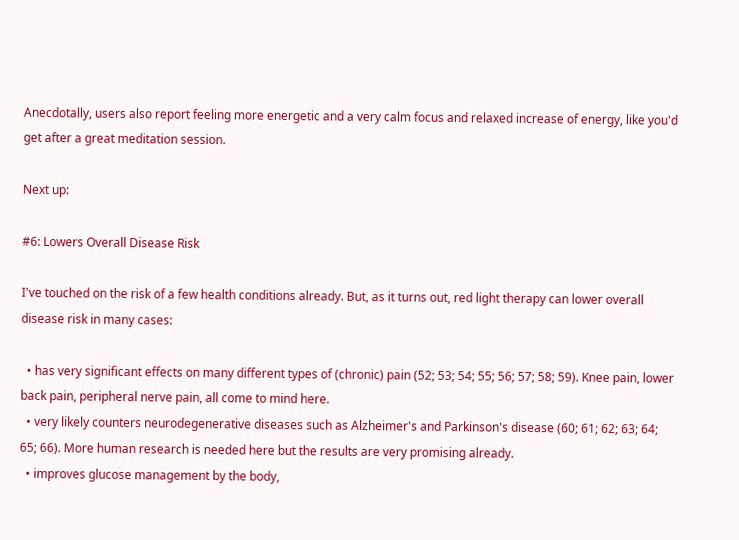Anecdotally, users also report feeling more energetic and a very calm focus and relaxed increase of energy, like you'd get after a great meditation session.

Next up:

#6: Lowers Overall Disease Risk

I've touched on the risk of a few health conditions already. But, as it turns out, red light therapy can lower overall disease risk in many cases:

  • has very significant effects on many different types of (chronic) pain (52; 53; 54; 55; 56; 57; 58; 59). Knee pain, lower back pain, peripheral nerve pain, all come to mind here.
  • very likely counters neurodegenerative diseases such as Alzheimer's and Parkinson's disease (60; 61; 62; 63; 64; 65; 66). More human research is needed here but the results are very promising already.
  • improves glucose management by the body,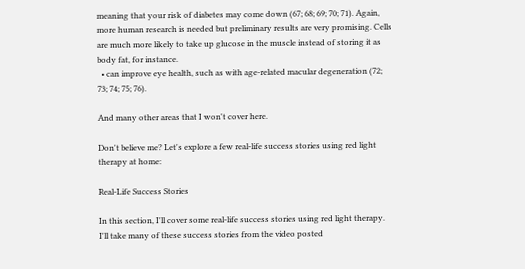meaning that your risk of diabetes may come down (67; 68; 69; 70; 71). Again, more human research is needed but preliminary results are very promising. Cells are much more likely to take up glucose in the muscle instead of storing it as body fat, for instance.
  • can improve eye health, such as with age-related macular degeneration (72; 73; 74; 75; 76).

And many other areas that I won't cover here.

Don't believe me? Let's explore a few real-life success stories using red light therapy at home:

Real-Life Success Stories

In this section, I'll cover some real-life success stories using red light therapy. I'll take many of these success stories from the video posted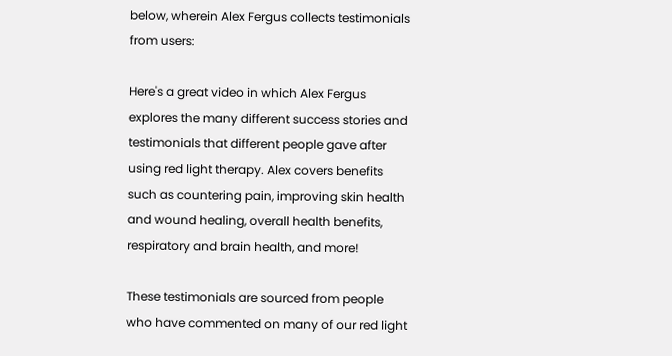below, wherein Alex Fergus collects testimonials from users:

Here's a great video in which Alex Fergus explores the many different success stories and testimonials that different people gave after using red light therapy. Alex covers benefits such as countering pain, improving skin health and wound healing, overall health benefits, respiratory and brain health, and more!

These testimonials are sourced from people who have commented on many of our red light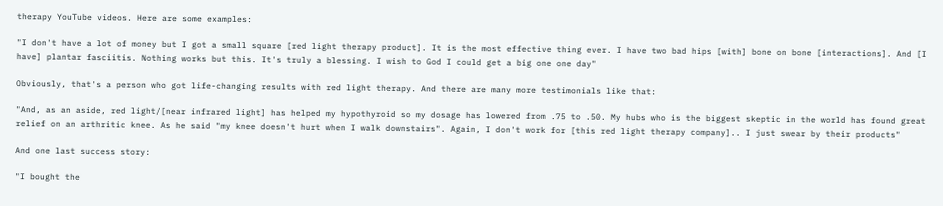therapy YouTube videos. Here are some examples:

"I don't have a lot of money but I got a small square [red light therapy product]. It is the most effective thing ever. I have two bad hips [with] bone on bone [interactions]. And [I have] plantar fasciitis. Nothing works but this. It's truly a blessing. I wish to God I could get a big one one day"

Obviously, that's a person who got life-changing results with red light therapy. And there are many more testimonials like that:

"And, as an aside, red light/[near infrared light] has helped my hypothyroid so my dosage has lowered from .75 to .50. My hubs who is the biggest skeptic in the world has found great relief on an arthritic knee. As he said "my knee doesn't hurt when I walk downstairs". Again, I don't work for [this red light therapy company].. I just swear by their products"

And one last success story:

"I bought the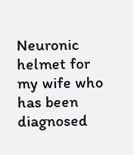Neuronic helmet for my wife who has been diagnosed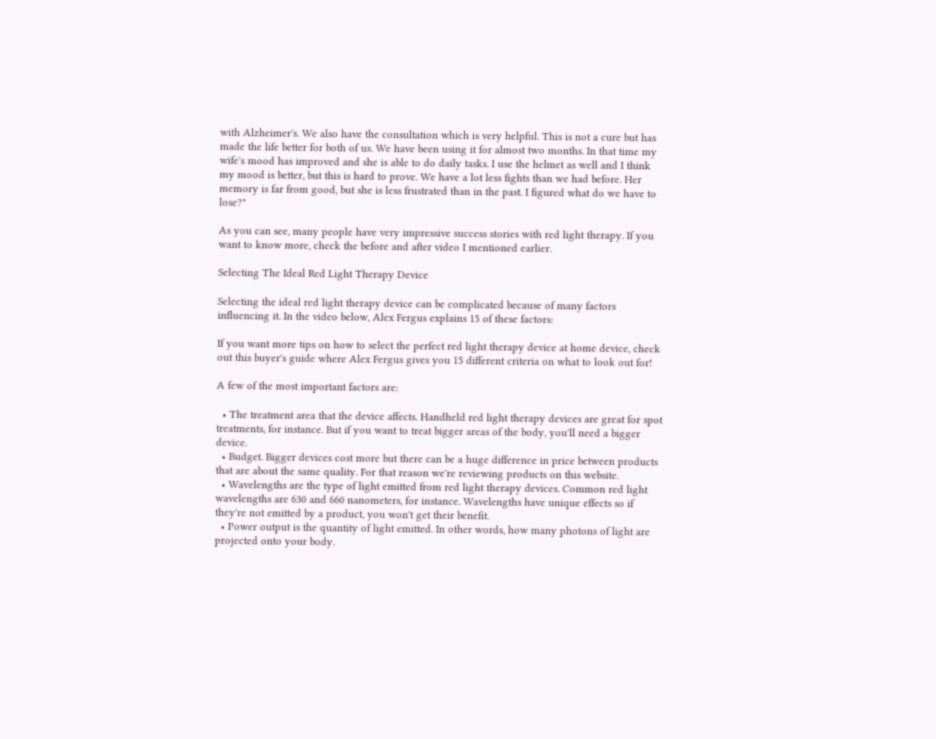with Alzheimer's. We also have the consultation which is very helpful. This is not a cure but has made the life better for both of us. We have been using it for almost two months. In that time my wife's mood has improved and she is able to do daily tasks. I use the helmet as well and I think my mood is better, but this is hard to prove. We have a lot less fights than we had before. Her memory is far from good, but she is less frustrated than in the past. I figured what do we have to lose?"

As you can see, many people have very impressive success stories with red light therapy. If you want to know more, check the before and after video I mentioned earlier.

Selecting The Ideal Red Light Therapy Device

Selecting the ideal red light therapy device can be complicated because of many factors influencing it. In the video below, Alex Fergus explains 15 of these factors:

If you want more tips on how to select the perfect red light therapy device at home device, check out this buyer's guide where Alex Fergus gives you 15 different criteria on what to look out for!

A few of the most important factors are:

  • The treatment area that the device affects. Handheld red light therapy devices are great for spot treatments, for instance. But if you want to treat bigger areas of the body, you'll need a bigger device.
  • Budget. Bigger devices cost more but there can be a huge difference in price between products that are about the same quality. For that reason we're reviewing products on this website.
  • Wavelengths are the type of light emitted from red light therapy devices. Common red light wavelengths are 630 and 660 nanometers, for instance. Wavelengths have unique effects so if they're not emitted by a product, you won't get their benefit.
  • Power output is the quantity of light emitted. In other words, how many photons of light are projected onto your body.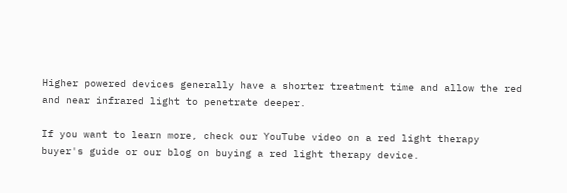Higher powered devices generally have a shorter treatment time and allow the red and near infrared light to penetrate deeper.

If you want to learn more, check our YouTube video on a red light therapy buyer's guide or our blog on buying a red light therapy device.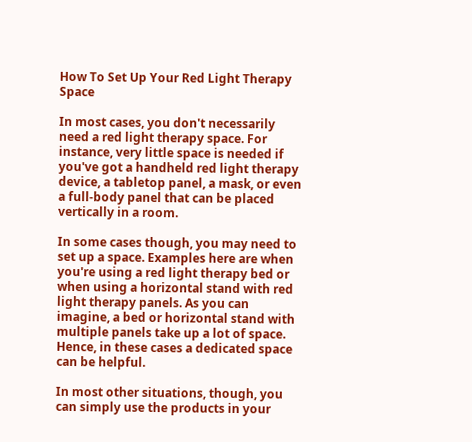How To Set Up Your Red Light Therapy Space

In most cases, you don't necessarily need a red light therapy space. For instance, very little space is needed if you've got a handheld red light therapy device, a tabletop panel, a mask, or even a full-body panel that can be placed vertically in a room.

In some cases though, you may need to set up a space. Examples here are when you're using a red light therapy bed or when using a horizontal stand with red light therapy panels. As you can imagine, a bed or horizontal stand with multiple panels take up a lot of space. Hence, in these cases a dedicated space can be helpful.

In most other situations, though, you can simply use the products in your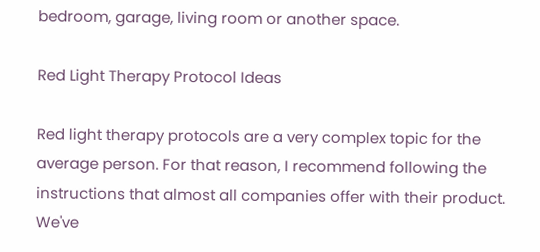bedroom, garage, living room or another space.

Red Light Therapy Protocol Ideas

Red light therapy protocols are a very complex topic for the average person. For that reason, I recommend following the instructions that almost all companies offer with their product. We've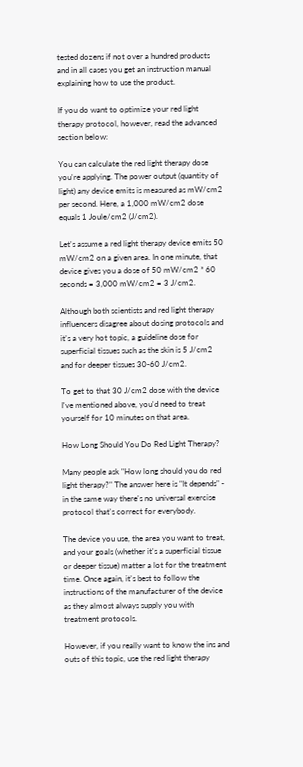tested dozens if not over a hundred products and in all cases you get an instruction manual explaining how to use the product.

If you do want to optimize your red light therapy protocol, however, read the advanced section below:

You can calculate the red light therapy dose you're applying. The power output (quantity of light) any device emits is measured as mW/cm2 per second. Here, a 1,000 mW/cm2 dose equals 1 Joule/cm2 (J/cm2).

Let's assume a red light therapy device emits 50 mW/cm2 on a given area. In one minute, that device gives you a dose of 50 mW/cm2 * 60 seconds = 3,000 mW/cm2 = 3 J/cm2.

Although both scientists and red light therapy influencers disagree about dosing protocols and it's a very hot topic, a guideline dose for superficial tissues such as the skin is 5 J/cm2 and for deeper tissues 30-60 J/cm2.

To get to that 30 J/cm2 dose with the device I've mentioned above, you'd need to treat yourself for 10 minutes on that area.

How Long Should You Do Red Light Therapy?

Many people ask "How long should you do red light therapy?" The answer here is "It depends" - in the same way there's no universal exercise protocol that's correct for everybody.

The device you use, the area you want to treat, and your goals (whether it's a superficial tissue or deeper tissue) matter a lot for the treatment time. Once again, it's best to follow the instructions of the manufacturer of the device as they almost always supply you with treatment protocols.

However, if you really want to know the ins and outs of this topic, use the red light therapy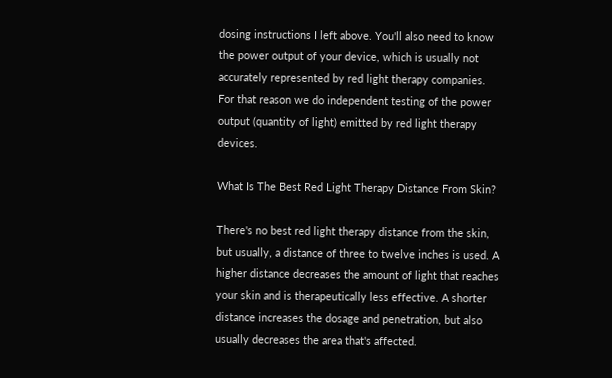dosing instructions I left above. You'll also need to know the power output of your device, which is usually not accurately represented by red light therapy companies. For that reason we do independent testing of the power output (quantity of light) emitted by red light therapy devices.

What Is The Best Red Light Therapy Distance From Skin?

There's no best red light therapy distance from the skin, but usually, a distance of three to twelve inches is used. A higher distance decreases the amount of light that reaches your skin and is therapeutically less effective. A shorter distance increases the dosage and penetration, but also usually decreases the area that's affected.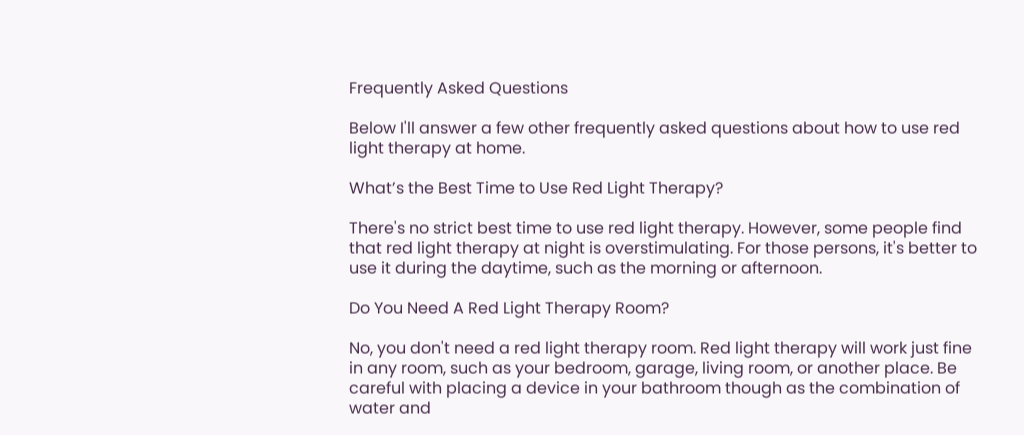Frequently Asked Questions

Below I'll answer a few other frequently asked questions about how to use red light therapy at home.

What’s the Best Time to Use Red Light Therapy?

There's no strict best time to use red light therapy. However, some people find that red light therapy at night is overstimulating. For those persons, it's better to use it during the daytime, such as the morning or afternoon.

Do You Need A Red Light Therapy Room?

No, you don't need a red light therapy room. Red light therapy will work just fine in any room, such as your bedroom, garage, living room, or another place. Be careful with placing a device in your bathroom though as the combination of water and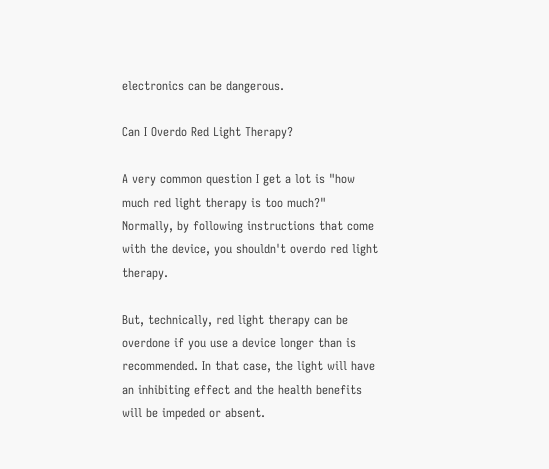electronics can be dangerous.

Can I Overdo Red Light Therapy?

A very common question I get a lot is "how much red light therapy is too much?" Normally, by following instructions that come with the device, you shouldn't overdo red light therapy.

But, technically, red light therapy can be overdone if you use a device longer than is recommended. In that case, the light will have an inhibiting effect and the health benefits will be impeded or absent.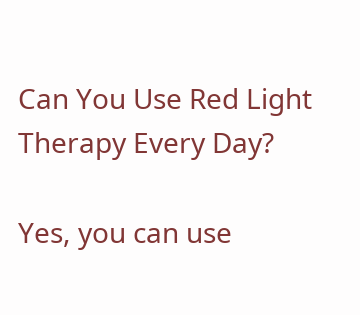Can You Use Red Light Therapy Every Day?

Yes, you can use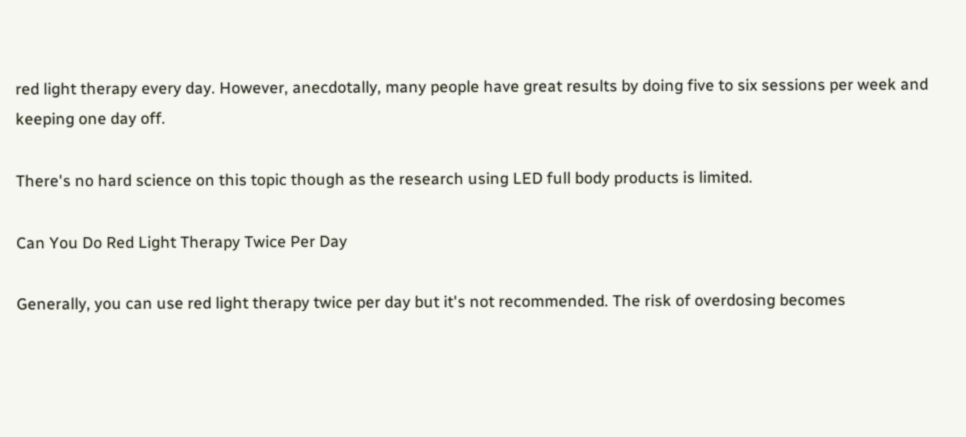red light therapy every day. However, anecdotally, many people have great results by doing five to six sessions per week and keeping one day off.

There's no hard science on this topic though as the research using LED full body products is limited.

Can You Do Red Light Therapy Twice Per Day

Generally, you can use red light therapy twice per day but it's not recommended. The risk of overdosing becomes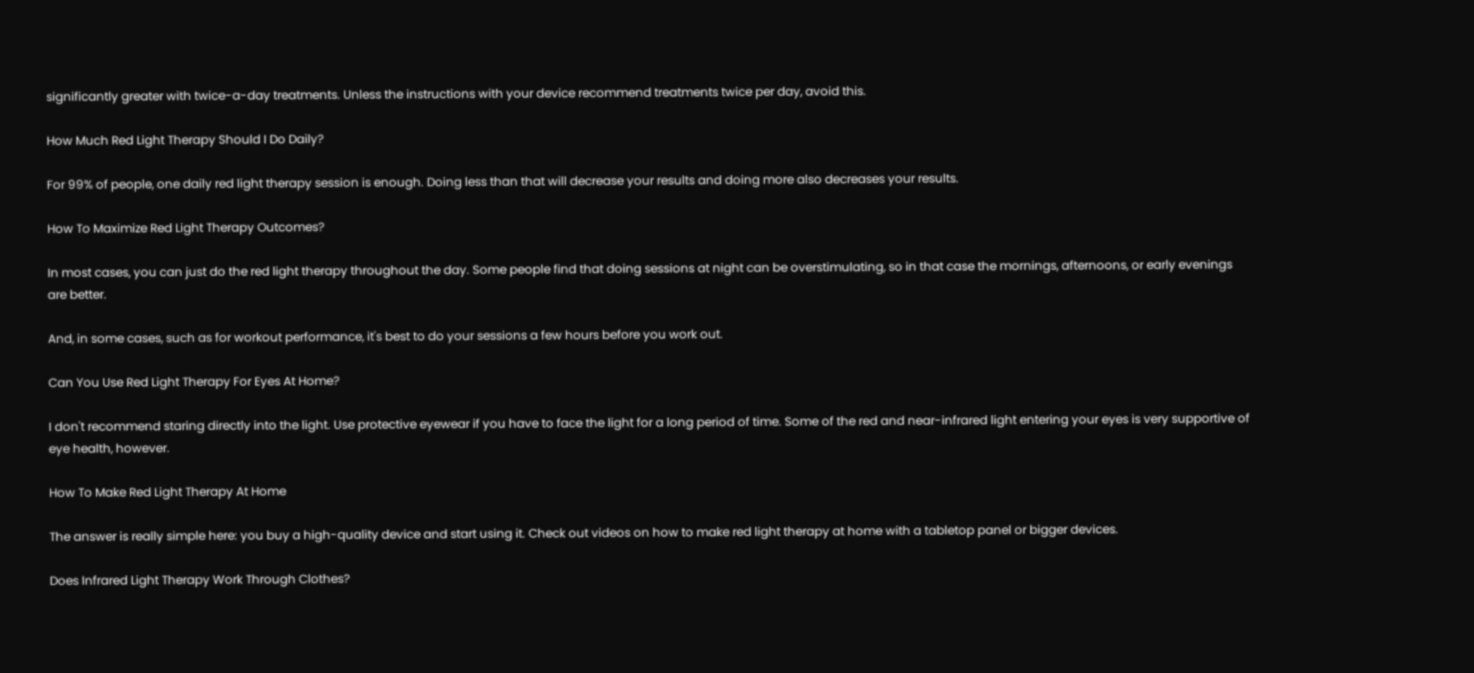significantly greater with twice-a-day treatments. Unless the instructions with your device recommend treatments twice per day, avoid this.

How Much Red Light Therapy Should I Do Daily?

For 99% of people, one daily red light therapy session is enough. Doing less than that will decrease your results and doing more also decreases your results.

How To Maximize Red Light Therapy Outcomes?

In most cases, you can just do the red light therapy throughout the day. Some people find that doing sessions at night can be overstimulating, so in that case the mornings, afternoons, or early evenings are better.

And, in some cases, such as for workout performance, it's best to do your sessions a few hours before you work out.

Can You Use Red Light Therapy For Eyes At Home?

I don't recommend staring directly into the light. Use protective eyewear if you have to face the light for a long period of time. Some of the red and near-infrared light entering your eyes is very supportive of eye health, however.

How To Make Red Light Therapy At Home

The answer is really simple here: you buy a high-quality device and start using it. Check out videos on how to make red light therapy at home with a tabletop panel or bigger devices.

Does Infrared Light Therapy Work Through Clothes?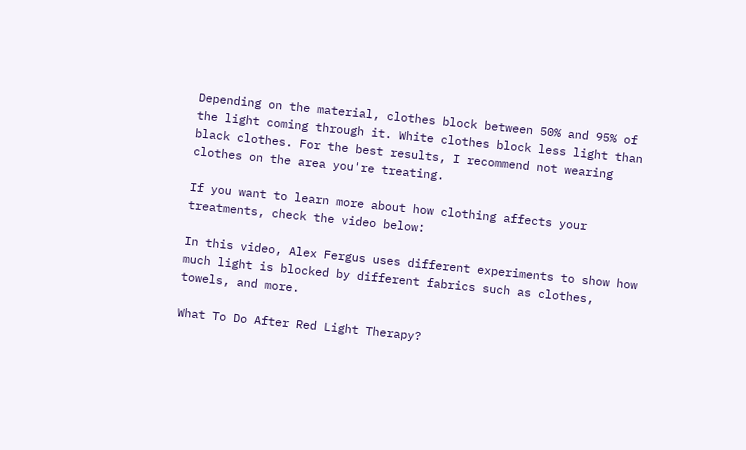Depending on the material, clothes block between 50% and 95% of the light coming through it. White clothes block less light than black clothes. For the best results, I recommend not wearing clothes on the area you're treating.

If you want to learn more about how clothing affects your treatments, check the video below:

In this video, Alex Fergus uses different experiments to show how much light is blocked by different fabrics such as clothes, towels, and more.

What To Do After Red Light Therapy?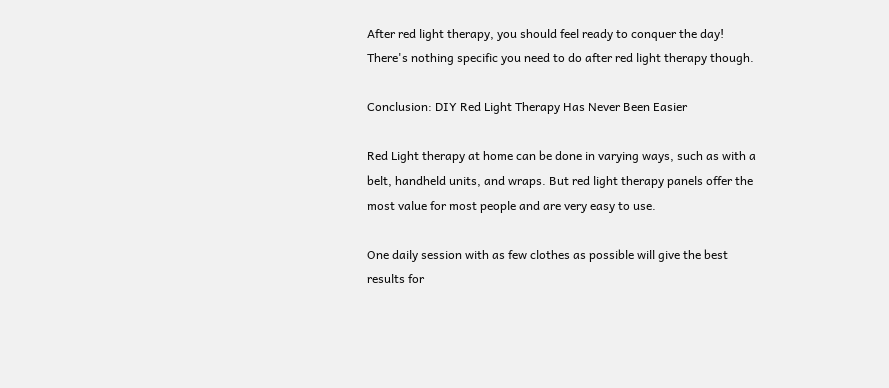After red light therapy, you should feel ready to conquer the day! There's nothing specific you need to do after red light therapy though.

Conclusion: DIY Red Light Therapy Has Never Been Easier

Red Light therapy at home can be done in varying ways, such as with a belt, handheld units, and wraps. But red light therapy panels offer the most value for most people and are very easy to use.

One daily session with as few clothes as possible will give the best results for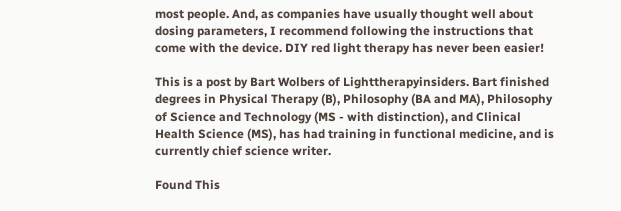most people. And, as companies have usually thought well about dosing parameters, I recommend following the instructions that come with the device. DIY red light therapy has never been easier!

This is a post by Bart Wolbers of Lighttherapyinsiders. Bart finished degrees in Physical Therapy (B), Philosophy (BA and MA), Philosophy of Science and Technology (MS - with distinction), and Clinical Health Science (MS), has had training in functional medicine, and is currently chief science writer.

Found This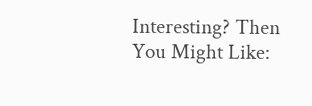Interesting? Then You Might Like: